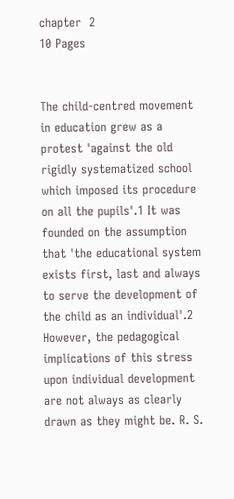chapter  2
10 Pages


The child-centred movement in education grew as a protest 'against the old rigidly systematized school which imposed its procedure on all the pupils'.1 It was founded on the assumption that 'the educational system exists first, last and always to serve the development of the child as an individual'.2 However, the pedagogical implications of this stress upon individual development are not always as clearly drawn as they might be. R. S.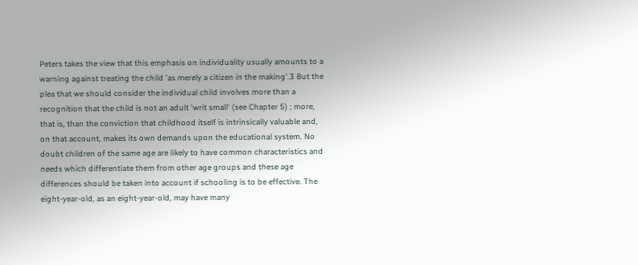Peters takes the view that this emphasis on individuality usually amounts to a warning against treating the child 'as merely a citizen in the making'.3 But the plea that we should consider the individual child involves more than a recognition that the child is not an adult 'writ small' (see Chapter 5) ; more, that is, than the conviction that childhood itself is intrinsically valuable and, on that account, makes its own demands upon the educational system. No doubt children of the same age are likely to have common characteristics and needs which differentiate them from other age groups and these age differences should be taken into account if schooling is to be effective. The eight-year-old, as an eight-year-old, may have many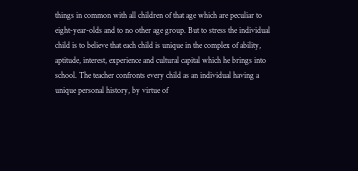things in common with all children of that age which are peculiar to eight-year-olds and to no other age group. But to stress the individual child is to believe that each child is unique in the complex of ability, aptitude, interest, experience and cultural capital which he brings into school. The teacher confronts every child as an individual having a unique personal history, by virtue of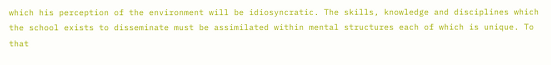which his perception of the environment will be idiosyncratic. The skills, knowledge and disciplines which the school exists to disseminate must be assimilated within mental structures each of which is unique. To that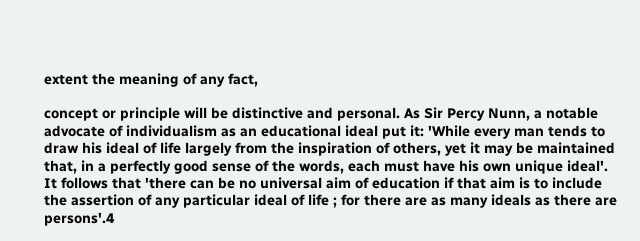extent the meaning of any fact,

concept or principle will be distinctive and personal. As Sir Percy Nunn, a notable advocate of individualism as an educational ideal put it: 'While every man tends to draw his ideal of life largely from the inspiration of others, yet it may be maintained that, in a perfectly good sense of the words, each must have his own unique ideal'. It follows that 'there can be no universal aim of education if that aim is to include the assertion of any particular ideal of life ; for there are as many ideals as there are persons'.4